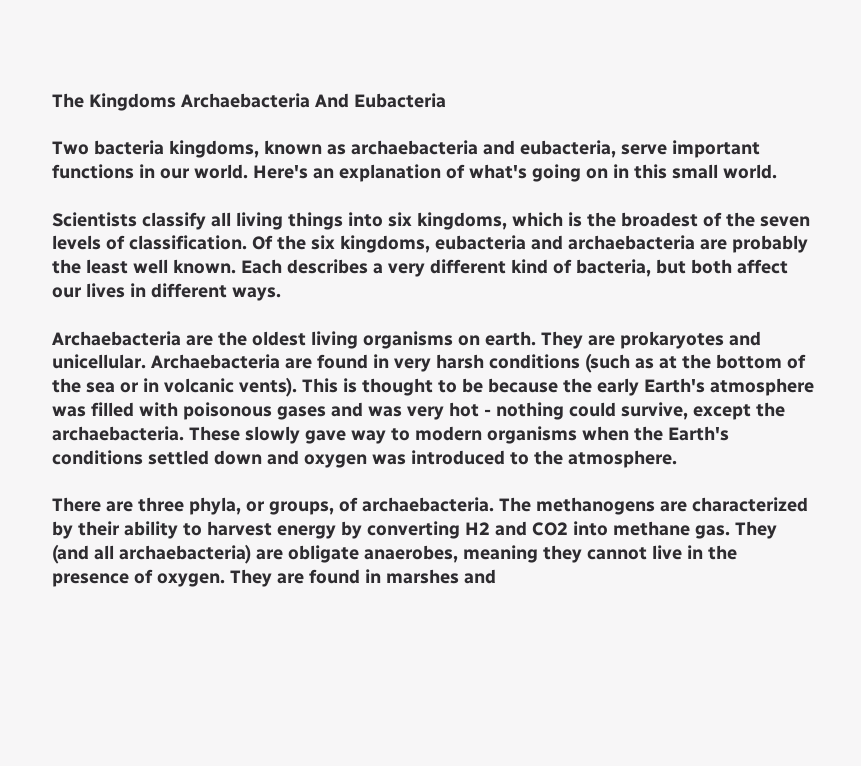The Kingdoms Archaebacteria And Eubacteria

Two bacteria kingdoms, known as archaebacteria and eubacteria, serve important functions in our world. Here's an explanation of what's going on in this small world.

Scientists classify all living things into six kingdoms, which is the broadest of the seven levels of classification. Of the six kingdoms, eubacteria and archaebacteria are probably the least well known. Each describes a very different kind of bacteria, but both affect our lives in different ways.

Archaebacteria are the oldest living organisms on earth. They are prokaryotes and unicellular. Archaebacteria are found in very harsh conditions (such as at the bottom of the sea or in volcanic vents). This is thought to be because the early Earth's atmosphere was filled with poisonous gases and was very hot - nothing could survive, except the archaebacteria. These slowly gave way to modern organisms when the Earth's conditions settled down and oxygen was introduced to the atmosphere.

There are three phyla, or groups, of archaebacteria. The methanogens are characterized by their ability to harvest energy by converting H2 and CO2 into methane gas. They (and all archaebacteria) are obligate anaerobes, meaning they cannot live in the presence of oxygen. They are found in marshes and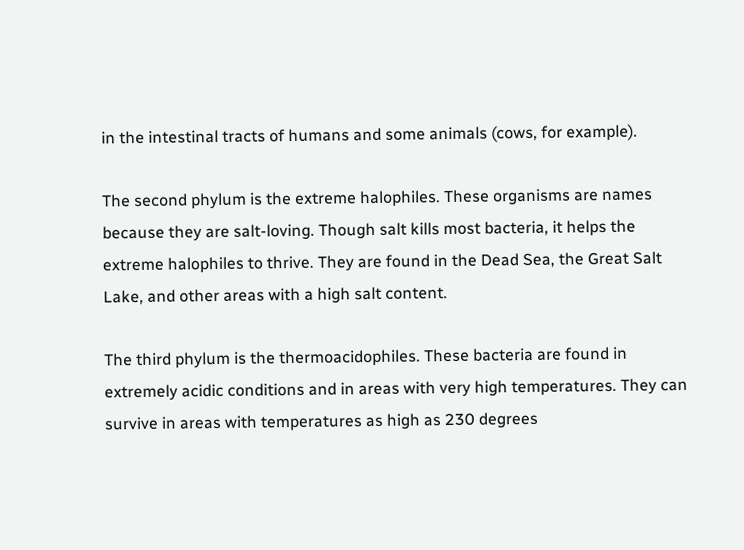in the intestinal tracts of humans and some animals (cows, for example).

The second phylum is the extreme halophiles. These organisms are names because they are salt-loving. Though salt kills most bacteria, it helps the extreme halophiles to thrive. They are found in the Dead Sea, the Great Salt Lake, and other areas with a high salt content.

The third phylum is the thermoacidophiles. These bacteria are found in extremely acidic conditions and in areas with very high temperatures. They can survive in areas with temperatures as high as 230 degrees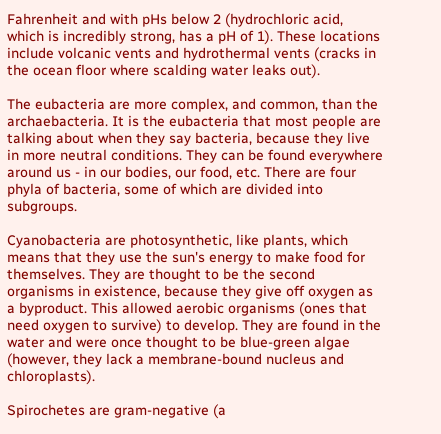Fahrenheit and with pHs below 2 (hydrochloric acid, which is incredibly strong, has a pH of 1). These locations include volcanic vents and hydrothermal vents (cracks in the ocean floor where scalding water leaks out).

The eubacteria are more complex, and common, than the archaebacteria. It is the eubacteria that most people are talking about when they say bacteria, because they live in more neutral conditions. They can be found everywhere around us - in our bodies, our food, etc. There are four phyla of bacteria, some of which are divided into subgroups.

Cyanobacteria are photosynthetic, like plants, which means that they use the sun's energy to make food for themselves. They are thought to be the second organisms in existence, because they give off oxygen as a byproduct. This allowed aerobic organisms (ones that need oxygen to survive) to develop. They are found in the water and were once thought to be blue-green algae (however, they lack a membrane-bound nucleus and chloroplasts).

Spirochetes are gram-negative (a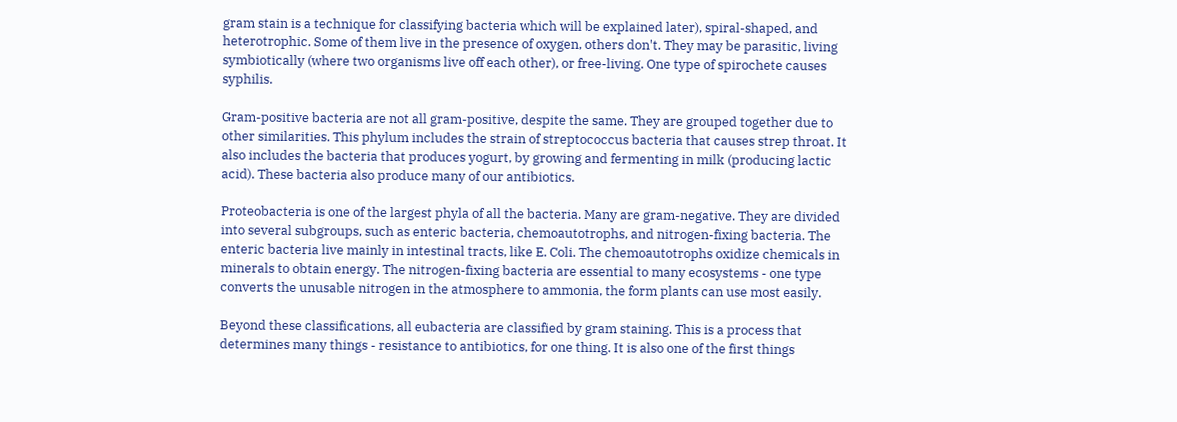gram stain is a technique for classifying bacteria which will be explained later), spiral-shaped, and heterotrophic. Some of them live in the presence of oxygen, others don't. They may be parasitic, living symbiotically (where two organisms live off each other), or free-living. One type of spirochete causes syphilis.

Gram-positive bacteria are not all gram-positive, despite the same. They are grouped together due to other similarities. This phylum includes the strain of streptococcus bacteria that causes strep throat. It also includes the bacteria that produces yogurt, by growing and fermenting in milk (producing lactic acid). These bacteria also produce many of our antibiotics.

Proteobacteria is one of the largest phyla of all the bacteria. Many are gram-negative. They are divided into several subgroups, such as enteric bacteria, chemoautotrophs, and nitrogen-fixing bacteria. The enteric bacteria live mainly in intestinal tracts, like E. Coli. The chemoautotrophs oxidize chemicals in minerals to obtain energy. The nitrogen-fixing bacteria are essential to many ecosystems - one type converts the unusable nitrogen in the atmosphere to ammonia, the form plants can use most easily.

Beyond these classifications, all eubacteria are classified by gram staining. This is a process that determines many things - resistance to antibiotics, for one thing. It is also one of the first things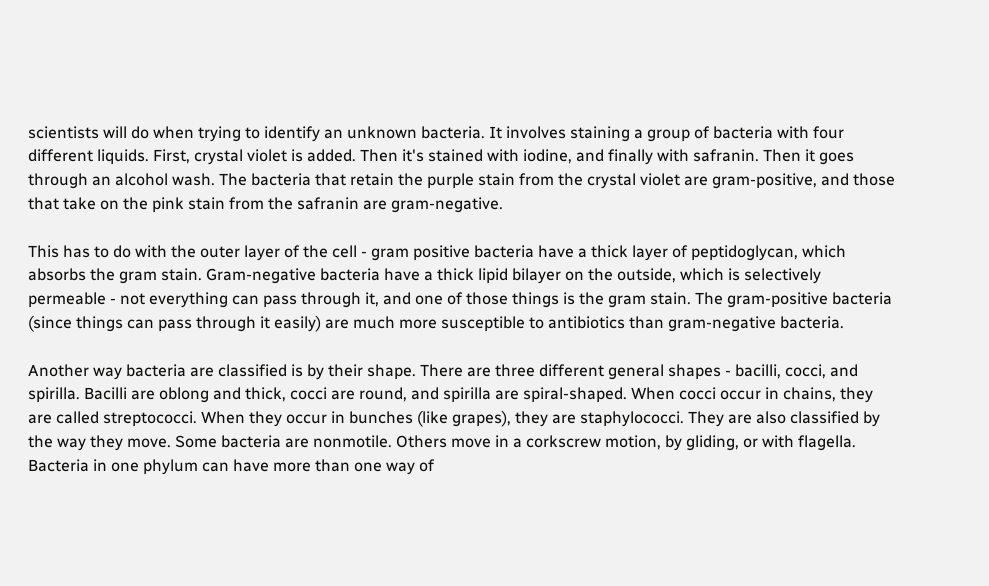scientists will do when trying to identify an unknown bacteria. It involves staining a group of bacteria with four different liquids. First, crystal violet is added. Then it's stained with iodine, and finally with safranin. Then it goes through an alcohol wash. The bacteria that retain the purple stain from the crystal violet are gram-positive, and those that take on the pink stain from the safranin are gram-negative.

This has to do with the outer layer of the cell - gram positive bacteria have a thick layer of peptidoglycan, which absorbs the gram stain. Gram-negative bacteria have a thick lipid bilayer on the outside, which is selectively permeable - not everything can pass through it, and one of those things is the gram stain. The gram-positive bacteria (since things can pass through it easily) are much more susceptible to antibiotics than gram-negative bacteria.

Another way bacteria are classified is by their shape. There are three different general shapes - bacilli, cocci, and spirilla. Bacilli are oblong and thick, cocci are round, and spirilla are spiral-shaped. When cocci occur in chains, they are called streptococci. When they occur in bunches (like grapes), they are staphylococci. They are also classified by the way they move. Some bacteria are nonmotile. Others move in a corkscrew motion, by gliding, or with flagella. Bacteria in one phylum can have more than one way of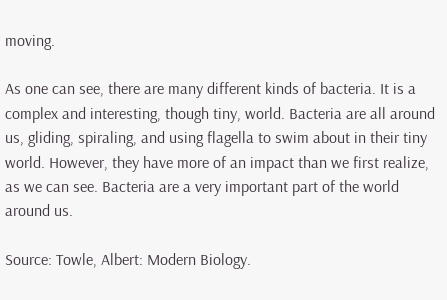moving.

As one can see, there are many different kinds of bacteria. It is a complex and interesting, though tiny, world. Bacteria are all around us, gliding, spiraling, and using flagella to swim about in their tiny world. However, they have more of an impact than we first realize, as we can see. Bacteria are a very important part of the world around us.

Source: Towle, Albert: Modern Biology.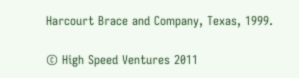Harcourt Brace and Company, Texas, 1999.

© High Speed Ventures 2011